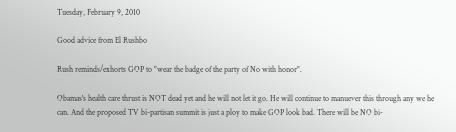Tuesday, February 9, 2010

Good advice from El Rushbo

Rush reminds/exhorts GOP to "wear the badge of the party of No with honor".

Obamas's health care thrust is NOT dead yet and he will not let it go. He will continue to manuever this through any we he can. And the proposed TV bi-partisan summit is just a ploy to make GOP look bad. There will be NO bi-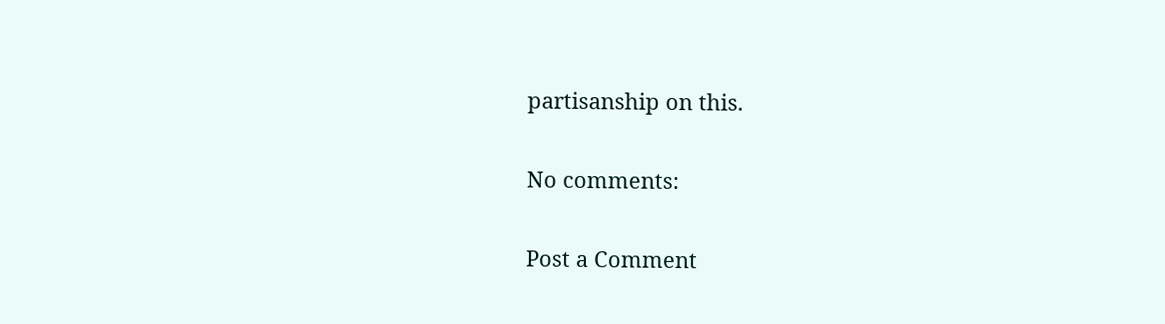partisanship on this.

No comments:

Post a Comment